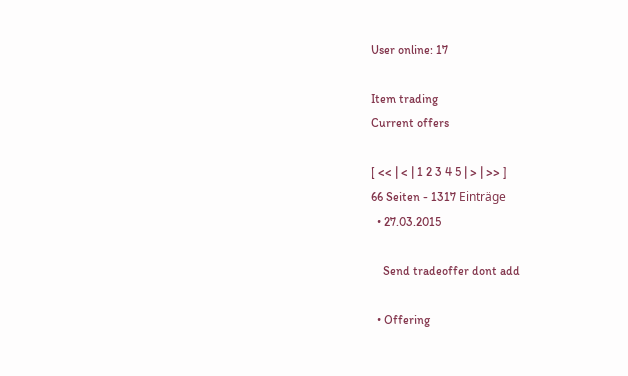User online: 17

Item trading
Current offers

[ << | < | 1 2 3 4 5 | > | >> ]
66 Seiten - 1317 Einträge
  • 27.03.2015

    Send tradeoffer dont add

  • Offering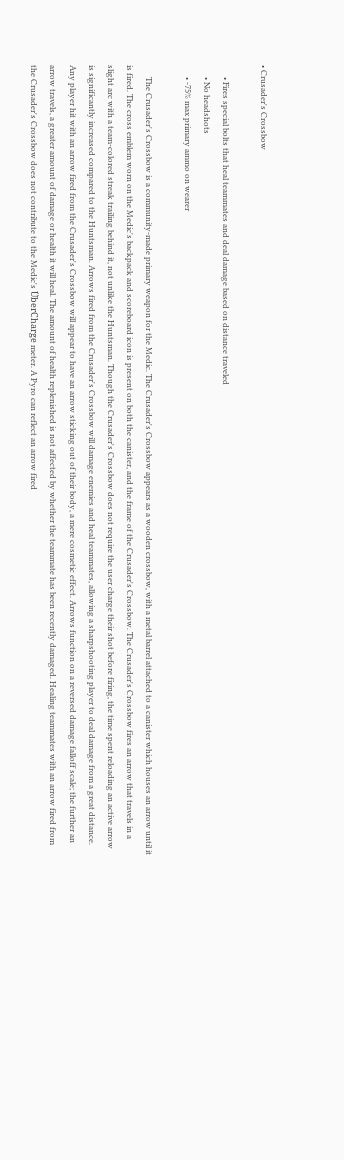• Crusader's Crossbow

      • Fires special bolts that heal teammates and deal damage based on distance traveled
      • No headshots
      • -75% max primary ammo on wearer

      The Crusader's Crossbow is a community-made primary weapon for the Medic. The Crusader's Crossbow appears as a wooden crossbow, with a metal barrel attached to a canister which houses an arrow until it is fired. The cross emblem worn on the Medic's backpack and scoreboard icon is present on both the canister, and the frame of the Crusader's Crossbow. The Crusader's Crossbow fires an arrow that travels in a slight arc with a team-colored streak trailing behind it, not unlike the Huntsman. Though the Crusader's Crossbow does not require the user charge their shot before firing, the time spent reloading an active arrow is significantly increased compared to the Huntsman. Arrows fired from the Crusader's Crossbow will damage enemies and heal teammates, allowing a sharpshooting player to deal damage from a great distance. Any player hit with an arrow fired from the Crusader's Crossbow will appear to have an arrow sticking out of their body, a mere cosmetic effect. Arrows function on a reversed damage falloff scale; the further an arrow travels, a greater amount of damage or health it will heal. The amount of health replenished is not affected by whether the teammate has been recently damaged. Healing teammates with an arrow fired from the Crusader's Crossbow does not contribute to the Medic's ÜberCharge meter. A Pyro can reflect an arrow fired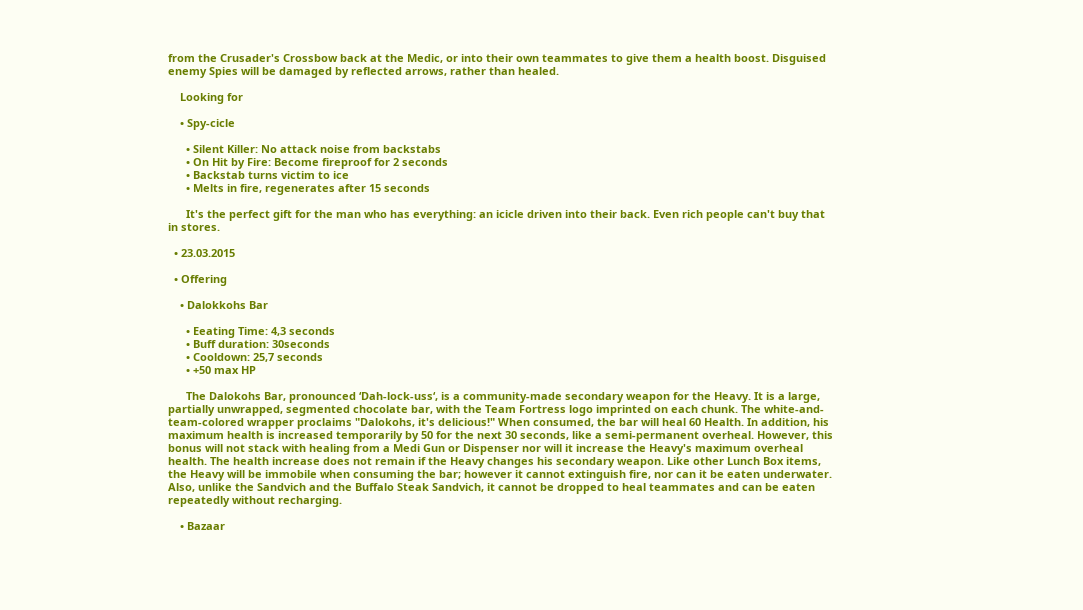from the Crusader's Crossbow back at the Medic, or into their own teammates to give them a health boost. Disguised enemy Spies will be damaged by reflected arrows, rather than healed.

    Looking for

    • Spy-cicle

      • Silent Killer: No attack noise from backstabs
      • On Hit by Fire: Become fireproof for 2 seconds
      • Backstab turns victim to ice
      • Melts in fire, regenerates after 15 seconds

      It's the perfect gift for the man who has everything: an icicle driven into their back. Even rich people can't buy that in stores.

  • 23.03.2015

  • Offering

    • Dalokkohs Bar

      • Eeating Time: 4,3 seconds
      • Buff duration: 30seconds
      • Cooldown: 25,7 seconds
      • +50 max HP

      The Dalokohs Bar, pronounced ʻDah-lock-ussʻ, is a community-made secondary weapon for the Heavy. It is a large, partially unwrapped, segmented chocolate bar, with the Team Fortress logo imprinted on each chunk. The white-and-team-colored wrapper proclaims "Dalokohs, it's delicious!" When consumed, the bar will heal 60 Health. In addition, his maximum health is increased temporarily by 50 for the next 30 seconds, like a semi-permanent overheal. However, this bonus will not stack with healing from a Medi Gun or Dispenser nor will it increase the Heavy's maximum overheal health. The health increase does not remain if the Heavy changes his secondary weapon. Like other Lunch Box items, the Heavy will be immobile when consuming the bar; however it cannot extinguish fire, nor can it be eaten underwater. Also, unlike the Sandvich and the Buffalo Steak Sandvich, it cannot be dropped to heal teammates and can be eaten repeatedly without recharging.

    • Bazaar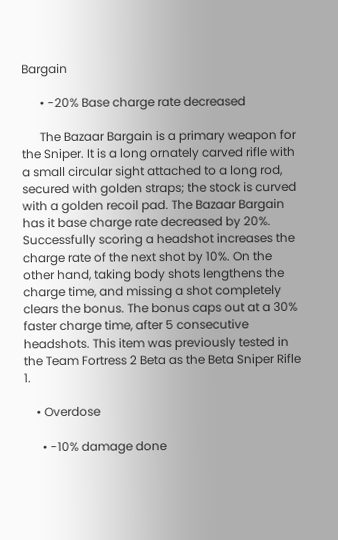Bargain

      • -20% Base charge rate decreased

      The Bazaar Bargain is a primary weapon for the Sniper. It is a long ornately carved rifle with a small circular sight attached to a long rod, secured with golden straps; the stock is curved with a golden recoil pad. The Bazaar Bargain has it base charge rate decreased by 20%. Successfully scoring a headshot increases the charge rate of the next shot by 10%. On the other hand, taking body shots lengthens the charge time, and missing a shot completely clears the bonus. The bonus caps out at a 30% faster charge time, after 5 consecutive headshots. This item was previously tested in the Team Fortress 2 Beta as the Beta Sniper Rifle 1.

    • Overdose

      • -10% damage done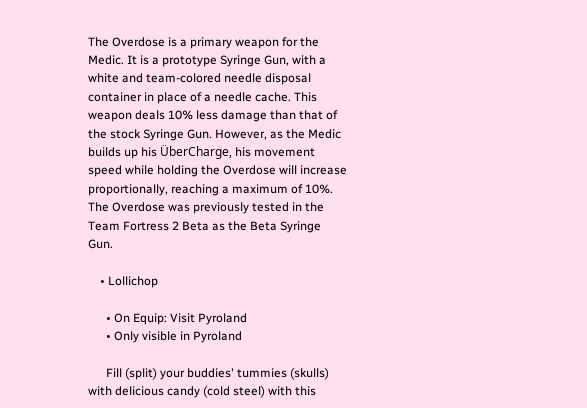The Overdose is a primary weapon for the Medic. It is a prototype Syringe Gun, with a white and team-colored needle disposal container in place of a needle cache. This weapon deals 10% less damage than that of the stock Syringe Gun. However, as the Medic builds up his ÜberCharge, his movement speed while holding the Overdose will increase proportionally, reaching a maximum of 10%. The Overdose was previously tested in the Team Fortress 2 Beta as the Beta Syringe Gun.

    • Lollichop

      • On Equip: Visit Pyroland
      • Only visible in Pyroland

      Fill (split) your buddies' tummies (skulls) with delicious candy (cold steel) with this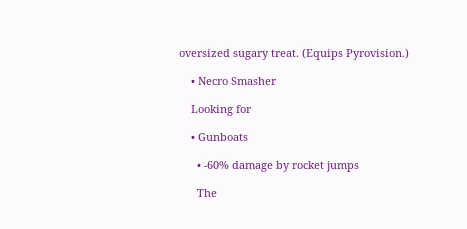oversized sugary treat. (Equips Pyrovision.)

    • Necro Smasher

    Looking for

    • Gunboats

      • -60% damage by rocket jumps

      The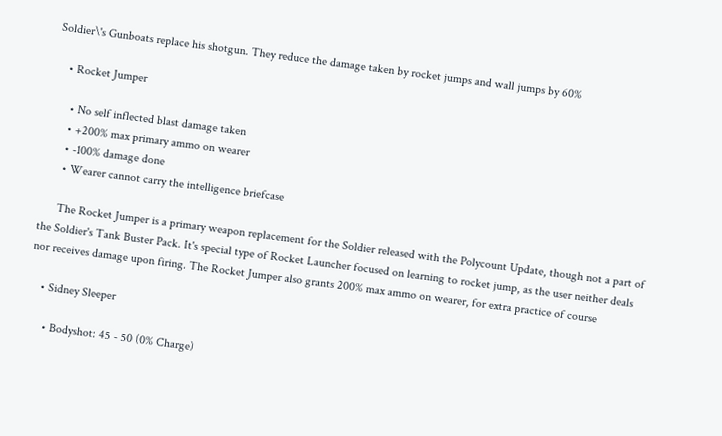Soldier\'s Gunboats replace his shotgun. They reduce the damage taken by rocket jumps and wall jumps by 60%

    • Rocket Jumper

      • No self inflected blast damage taken
      • +200% max primary ammo on wearer
      • -100% damage done
      • Wearer cannot carry the intelligence briefcase

      The Rocket Jumper is a primary weapon replacement for the Soldier released with the Polycount Update, though not a part of the Soldier's Tank Buster Pack. It's special type of Rocket Launcher focused on learning to rocket jump, as the user neither deals nor receives damage upon firing. The Rocket Jumper also grants 200% max ammo on wearer, for extra practice of course

    • Sidney Sleeper

      • Bodyshot: 45 - 50 (0% Charge)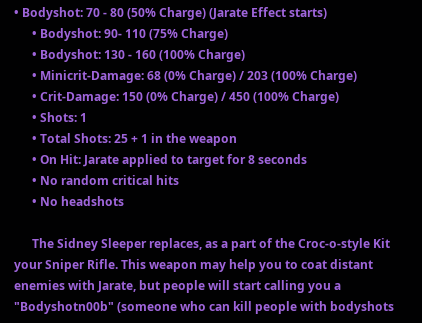• Bodyshot: 70 - 80 (50% Charge) (Jarate Effect starts)
      • Bodyshot: 90- 110 (75% Charge)
      • Bodyshot: 130 - 160 (100% Charge)
      • Minicrit-Damage: 68 (0% Charge) / 203 (100% Charge)
      • Crit-Damage: 150 (0% Charge) / 450 (100% Charge)
      • Shots: 1
      • Total Shots: 25 + 1 in the weapon
      • On Hit: Jarate applied to target for 8 seconds
      • No random critical hits
      • No headshots

      The Sidney Sleeper replaces, as a part of the Croc-o-style Kit your Sniper Rifle. This weapon may help you to coat distant enemies with Jarate, but people will start calling you a "Bodyshotn00b" (someone who can kill people with bodyshots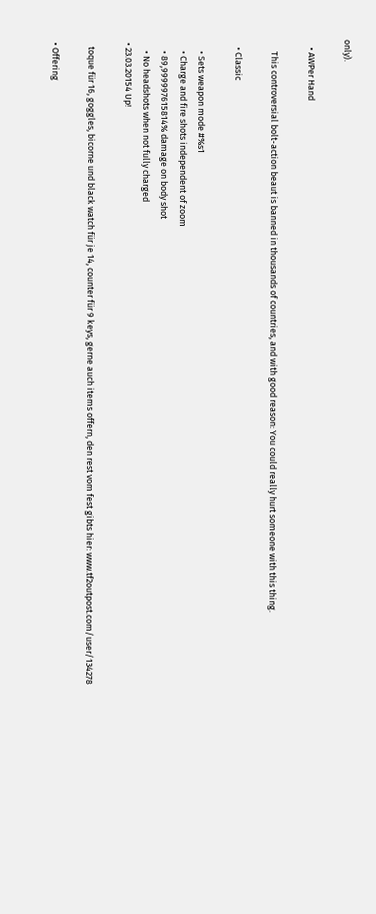only).

    • AWPer Hand

      This controversial bolt-action beaut is banned in thousands of countries, and with good reason: You could really hurt someone with this thing.

    • Classic

      • Sets weapon mode #%s1
      • Charge and fire shots independent of zoom
      • 89,999997615814% damage on body shot
      • No headshots when not fully charged
  • 23.03.20154 Up!

    toque für 16, goggles, bicorne und black watch für je 14, counter für 9 keys, gerne auch items offern, den rest vom fest gibts hier: www.tf2outpost.com/user/134278

  • Offering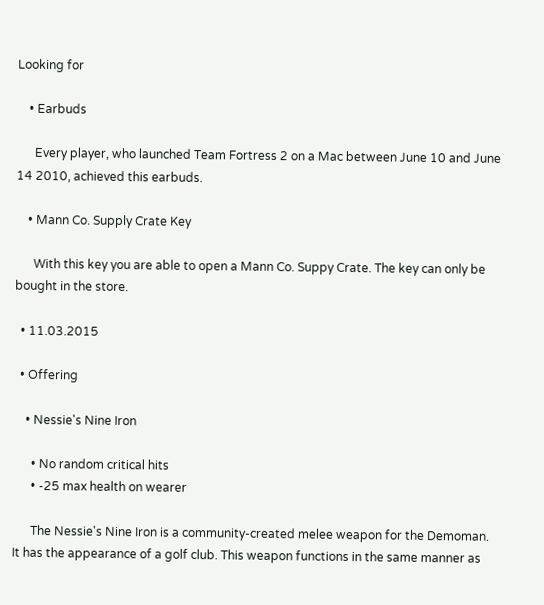Looking for

    • Earbuds

      Every player, who launched Team Fortress 2 on a Mac between June 10 and June 14 2010, achieved this earbuds.

    • Mann Co. Supply Crate Key

      With this key you are able to open a Mann Co. Suppy Crate. The key can only be bought in the store.

  • 11.03.2015

  • Offering

    • Nessie's Nine Iron

      • No random critical hits
      • -25 max health on wearer

      The Nessie's Nine Iron is a community-created melee weapon for the Demoman. It has the appearance of a golf club. This weapon functions in the same manner as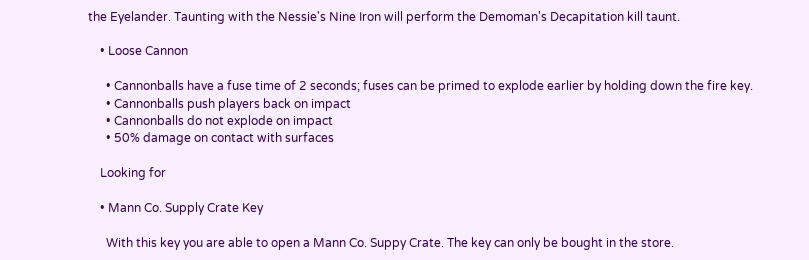the Eyelander. Taunting with the Nessie's Nine Iron will perform the Demoman's Decapitation kill taunt.

    • Loose Cannon

      • Cannonballs have a fuse time of 2 seconds; fuses can be primed to explode earlier by holding down the fire key.
      • Cannonballs push players back on impact
      • Cannonballs do not explode on impact
      • 50% damage on contact with surfaces

    Looking for

    • Mann Co. Supply Crate Key

      With this key you are able to open a Mann Co. Suppy Crate. The key can only be bought in the store.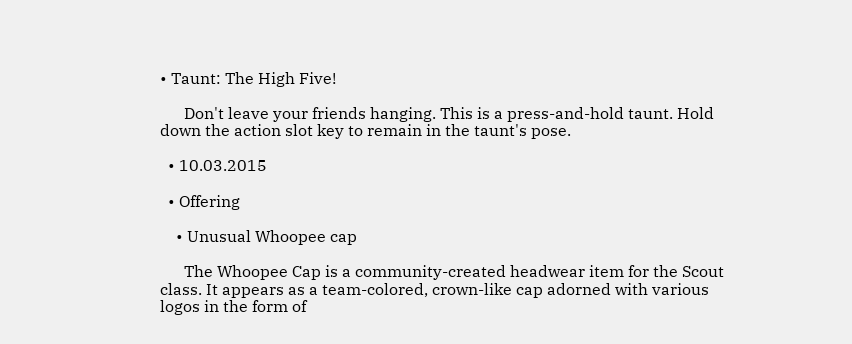• Taunt: The High Five!

      Don't leave your friends hanging. This is a press-and-hold taunt. Hold down the action slot key to remain in the taunt's pose.

  • 10.03.2015

  • Offering

    • Unusual Whoopee cap

      The Whoopee Cap is a community-created headwear item for the Scout class. It appears as a team-colored, crown-like cap adorned with various logos in the form of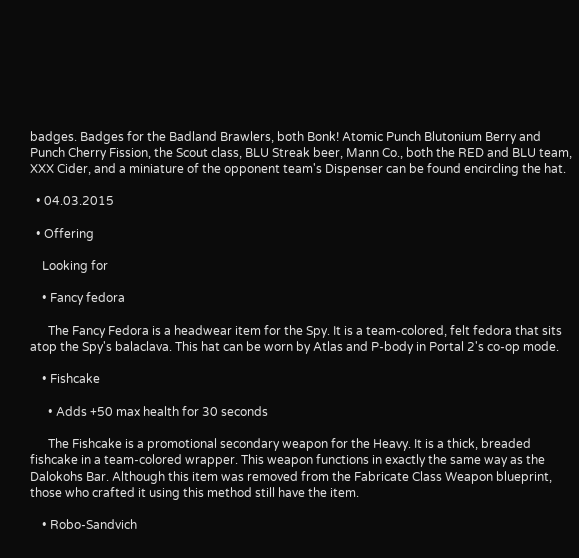badges. Badges for the Badland Brawlers, both Bonk! Atomic Punch Blutonium Berry and Punch Cherry Fission, the Scout class, BLU Streak beer, Mann Co., both the RED and BLU team, XXX Cider, and a miniature of the opponent team's Dispenser can be found encircling the hat.

  • 04.03.2015

  • Offering

    Looking for

    • Fancy fedora

      The Fancy Fedora is a headwear item for the Spy. It is a team-colored, felt fedora that sits atop the Spy's balaclava. This hat can be worn by Atlas and P-body in Portal 2's co-op mode.

    • Fishcake

      • Adds +50 max health for 30 seconds

      The Fishcake is a promotional secondary weapon for the Heavy. It is a thick, breaded fishcake in a team-colored wrapper. This weapon functions in exactly the same way as the Dalokohs Bar. Although this item was removed from the Fabricate Class Weapon blueprint, those who crafted it using this method still have the item.

    • Robo-Sandvich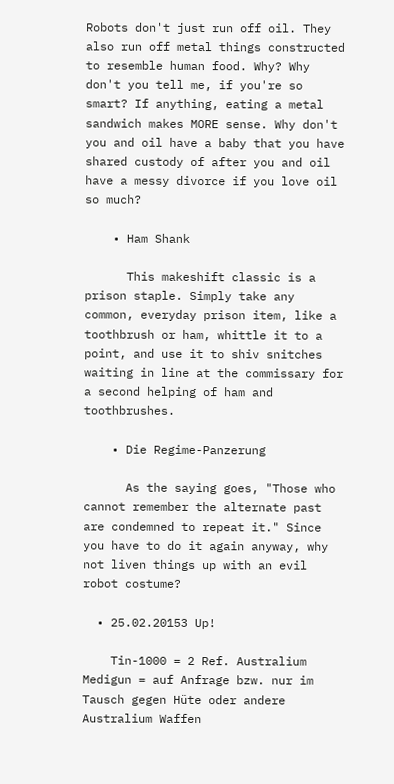Robots don't just run off oil. They also run off metal things constructed to resemble human food. Why? Why don't you tell me, if you're so smart? If anything, eating a metal sandwich makes MORE sense. Why don't you and oil have a baby that you have shared custody of after you and oil have a messy divorce if you love oil so much?

    • Ham Shank

      This makeshift classic is a prison staple. Simply take any common, everyday prison item, like a toothbrush or ham, whittle it to a point, and use it to shiv snitches waiting in line at the commissary for a second helping of ham and toothbrushes.

    • Die Regime-Panzerung

      As the saying goes, "Those who cannot remember the alternate past are condemned to repeat it." Since you have to do it again anyway, why not liven things up with an evil robot costume?

  • 25.02.20153 Up!

    Tin-1000 = 2 Ref. Australium Medigun = auf Anfrage bzw. nur im Tausch gegen Hüte oder andere Australium Waffen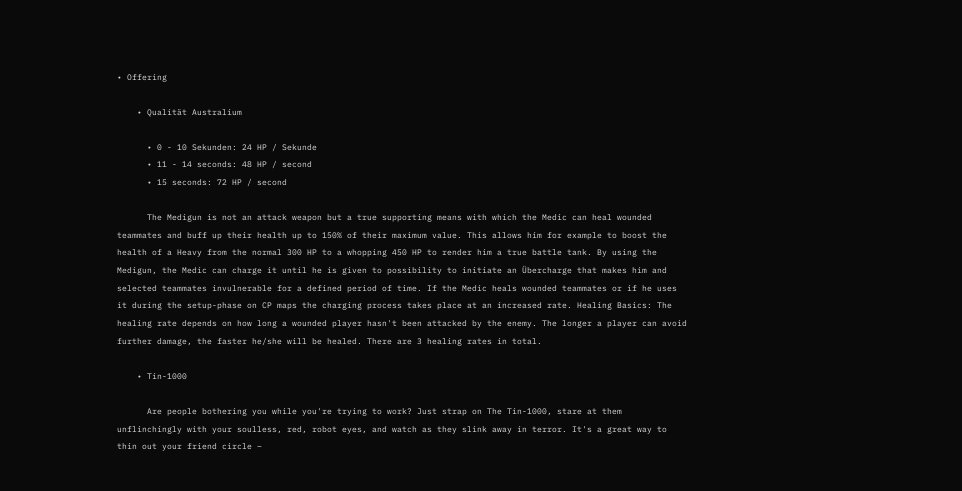• Offering

    • Qualität Australium

      • 0 - 10 Sekunden: 24 HP / Sekunde
      • 11 - 14 seconds: 48 HP / second
      • 15 seconds: 72 HP / second

      The Medigun is not an attack weapon but a true supporting means with which the Medic can heal wounded teammates and buff up their health up to 150% of their maximum value. This allows him for example to boost the health of a Heavy from the normal 300 HP to a whopping 450 HP to render him a true battle tank. By using the Medigun, the Medic can charge it until he is given to possibility to initiate an Übercharge that makes him and selected teammates invulnerable for a defined period of time. If the Medic heals wounded teammates or if he uses it during the setup-phase on CP maps the charging process takes place at an increased rate. Healing Basics: The healing rate depends on how long a wounded player hasn't been attacked by the enemy. The longer a player can avoid further damage, the faster he/she will be healed. There are 3 healing rates in total.

    • Tin-1000

      Are people bothering you while you're trying to work? Just strap on The Tin-1000, stare at them unflinchingly with your soulless, red, robot eyes, and watch as they slink away in terror. It's a great way to thin out your friend circle –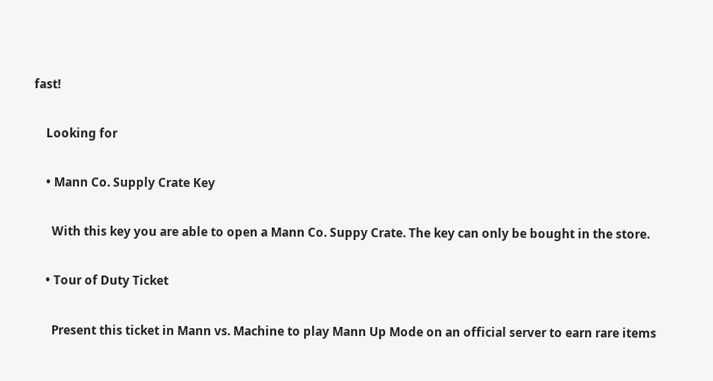fast!

    Looking for

    • Mann Co. Supply Crate Key

      With this key you are able to open a Mann Co. Suppy Crate. The key can only be bought in the store.

    • Tour of Duty Ticket

      Present this ticket in Mann vs. Machine to play Mann Up Mode on an official server to earn rare items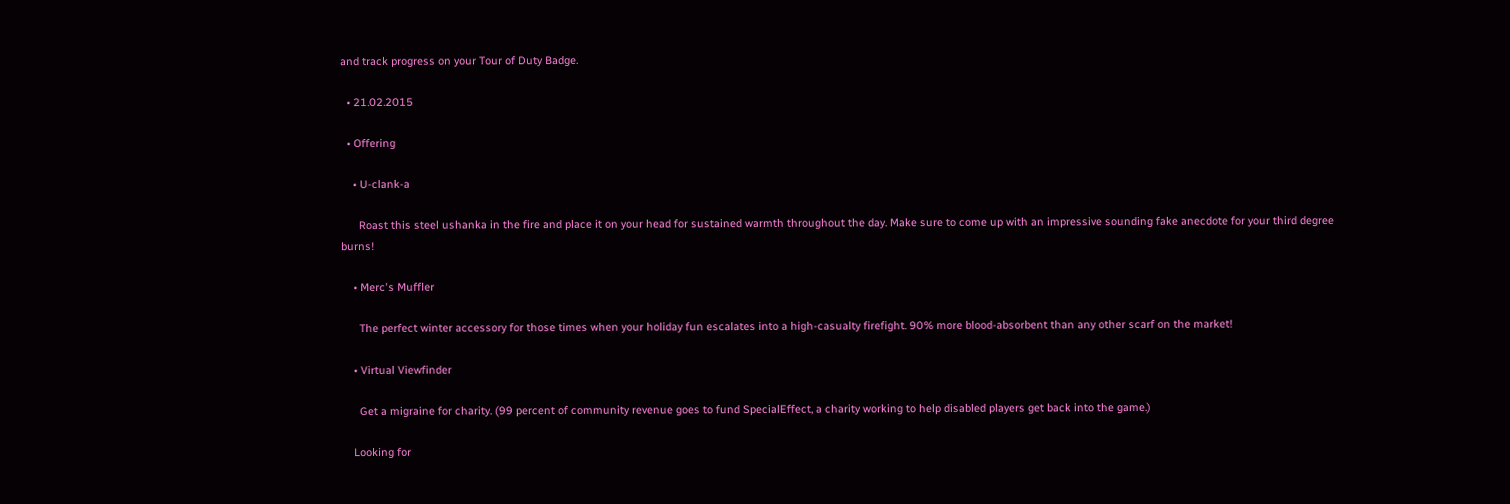and track progress on your Tour of Duty Badge.

  • 21.02.2015

  • Offering

    • U-clank-a

      Roast this steel ushanka in the fire and place it on your head for sustained warmth throughout the day. Make sure to come up with an impressive sounding fake anecdote for your third degree burns!

    • Merc's Muffler

      The perfect winter accessory for those times when your holiday fun escalates into a high-casualty firefight. 90% more blood-absorbent than any other scarf on the market!

    • Virtual Viewfinder

      Get a migraine for charity. (99 percent of community revenue goes to fund SpecialEffect, a charity working to help disabled players get back into the game.)

    Looking for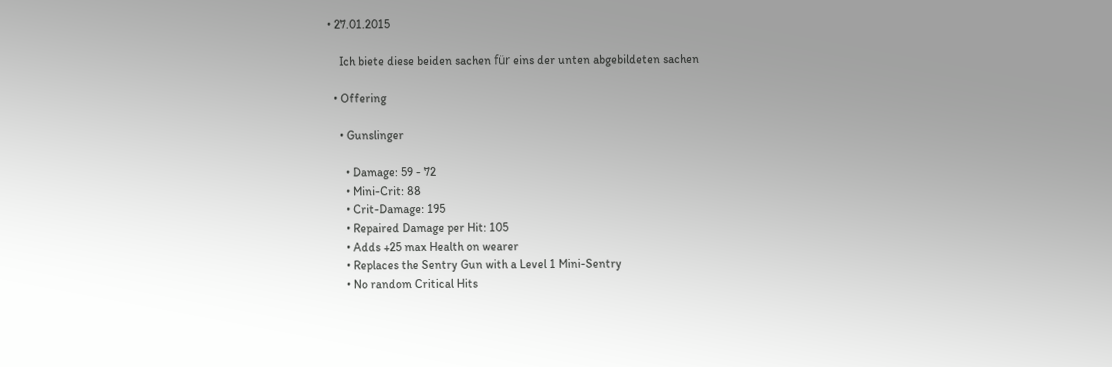• 27.01.2015

    Ich biete diese beiden sachen für eins der unten abgebildeten sachen

  • Offering

    • Gunslinger

      • Damage: 59 - 72
      • Mini-Crit: 88
      • Crit-Damage: 195
      • Repaired Damage per Hit: 105
      • Adds +25 max Health on wearer
      • Replaces the Sentry Gun with a Level 1 Mini-Sentry
      • No random Critical Hits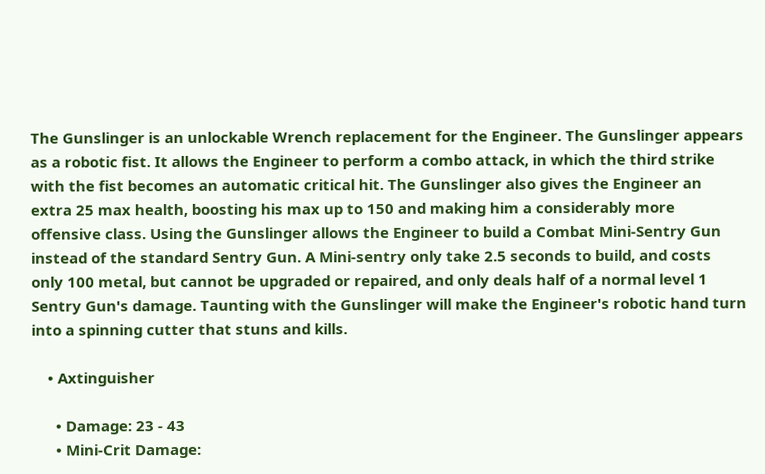The Gunslinger is an unlockable Wrench replacement for the Engineer. The Gunslinger appears as a robotic fist. It allows the Engineer to perform a combo attack, in which the third strike with the fist becomes an automatic critical hit. The Gunslinger also gives the Engineer an extra 25 max health, boosting his max up to 150 and making him a considerably more offensive class. Using the Gunslinger allows the Engineer to build a Combat Mini-Sentry Gun instead of the standard Sentry Gun. A Mini-sentry only take 2.5 seconds to build, and costs only 100 metal, but cannot be upgraded or repaired, and only deals half of a normal level 1 Sentry Gun's damage. Taunting with the Gunslinger will make the Engineer's robotic hand turn into a spinning cutter that stuns and kills.

    • Axtinguisher

      • Damage: 23 - 43
      • Mini-Crit Damage: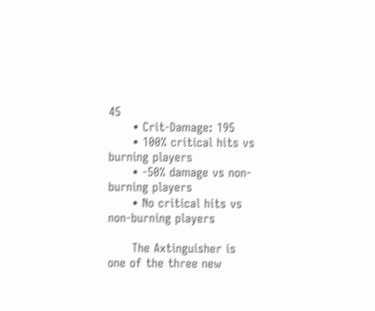45
      • Crit-Damage: 195
      • 100% critical hits vs burning players
      • -50% damage vs non-burning players
      • No critical hits vs non-burning players

      The Axtinguisher is one of the three new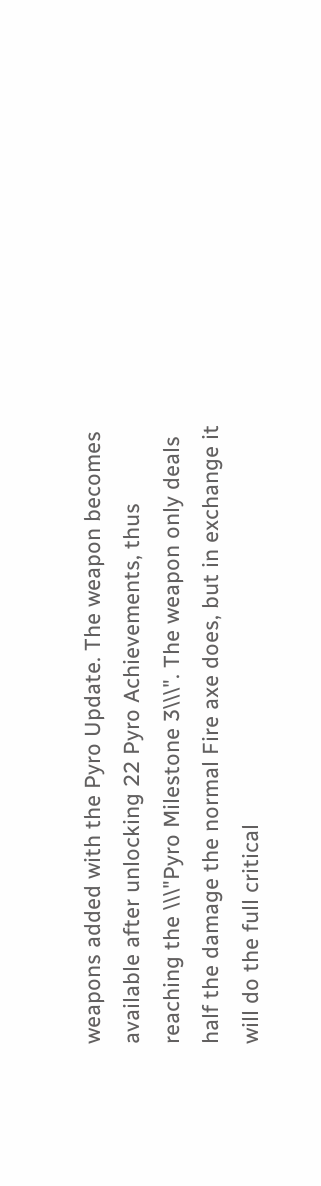weapons added with the Pyro Update. The weapon becomes available after unlocking 22 Pyro Achievements, thus reaching the \\\"Pyro Milestone 3\\\". The weapon only deals half the damage the normal Fire axe does, but in exchange it will do the full critical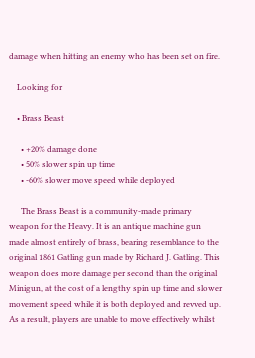damage when hitting an enemy who has been set on fire.

    Looking for

    • Brass Beast

      • +20% damage done
      • 50% slower spin up time
      • -60% slower move speed while deployed

      The Brass Beast is a community-made primary weapon for the Heavy. It is an antique machine gun made almost entirely of brass, bearing resemblance to the original 1861 Gatling gun made by Richard J. Gatling. This weapon does more damage per second than the original Minigun, at the cost of a lengthy spin up time and slower movement speed while it is both deployed and revved up. As a result, players are unable to move effectively whilst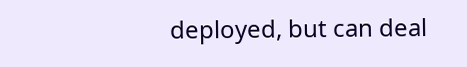deployed, but can deal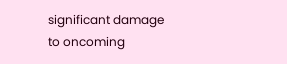significant damage to oncoming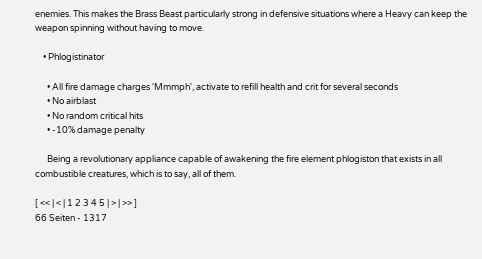enemies. This makes the Brass Beast particularly strong in defensive situations where a Heavy can keep the weapon spinning without having to move.

    • Phlogistinator

      • All fire damage charges 'Mmmph', activate to refill health and crit for several seconds
      • No airblast
      • No random critical hits
      • -10% damage penalty

      Being a revolutionary appliance capable of awakening the fire element phlogiston that exists in all combustible creatures, which is to say, all of them.

[ << | < | 1 2 3 4 5 | > | >> ]
66 Seiten - 1317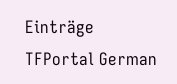Einträge
TFPortal German